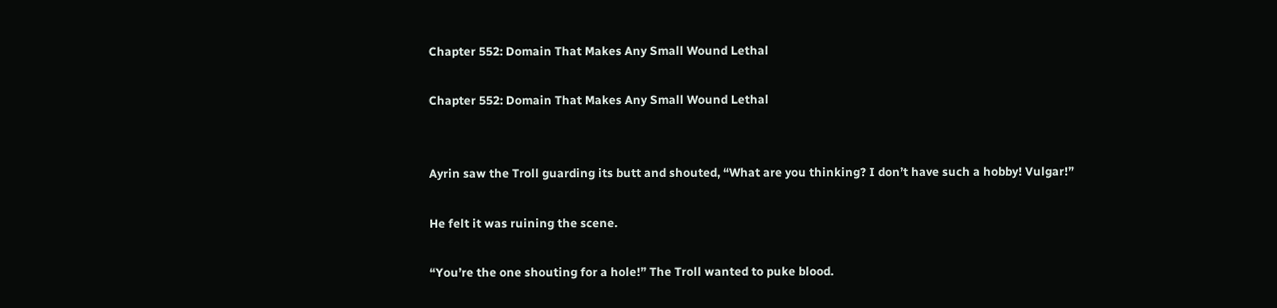Chapter 552: Domain That Makes Any Small Wound Lethal

Chapter 552: Domain That Makes Any Small Wound Lethal


Ayrin saw the Troll guarding its butt and shouted, “What are you thinking? I don’t have such a hobby! Vulgar!”

He felt it was ruining the scene.

“You’re the one shouting for a hole!” The Troll wanted to puke blood.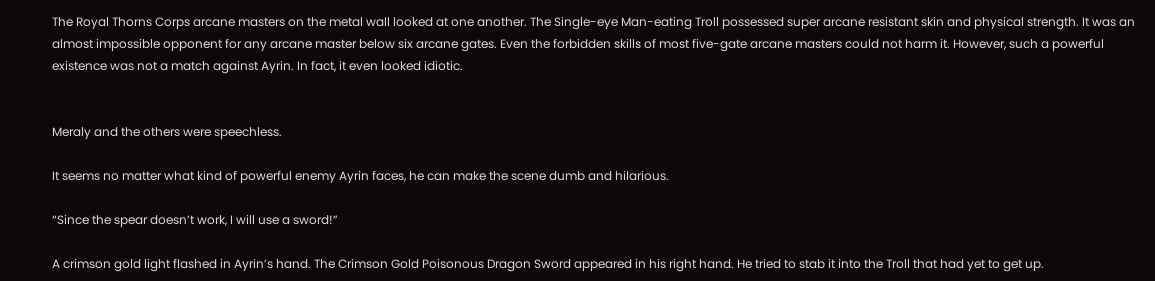The Royal Thorns Corps arcane masters on the metal wall looked at one another. The Single-eye Man-eating Troll possessed super arcane resistant skin and physical strength. It was an almost impossible opponent for any arcane master below six arcane gates. Even the forbidden skills of most five-gate arcane masters could not harm it. However, such a powerful existence was not a match against Ayrin. In fact, it even looked idiotic.


Meraly and the others were speechless.

It seems no matter what kind of powerful enemy Ayrin faces, he can make the scene dumb and hilarious.

“Since the spear doesn’t work, I will use a sword!”

A crimson gold light flashed in Ayrin’s hand. The Crimson Gold Poisonous Dragon Sword appeared in his right hand. He tried to stab it into the Troll that had yet to get up.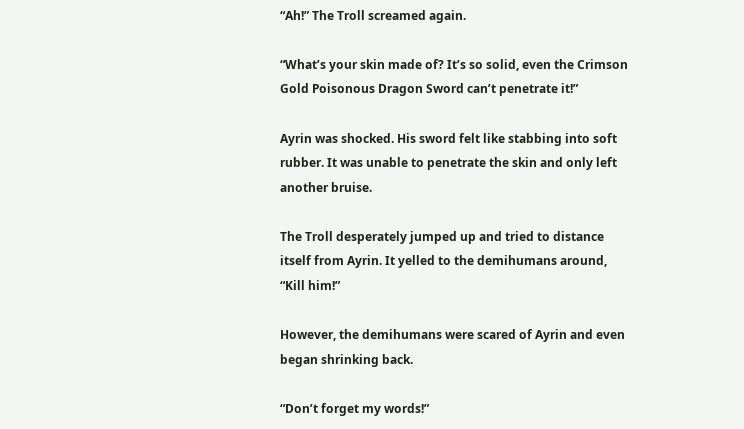“Ah!” The Troll screamed again.

“What’s your skin made of? It’s so solid, even the Crimson Gold Poisonous Dragon Sword can’t penetrate it!”

Ayrin was shocked. His sword felt like stabbing into soft rubber. It was unable to penetrate the skin and only left another bruise.

The Troll desperately jumped up and tried to distance itself from Ayrin. It yelled to the demihumans around, “Kill him!”

However, the demihumans were scared of Ayrin and even began shrinking back.

“Don’t forget my words!”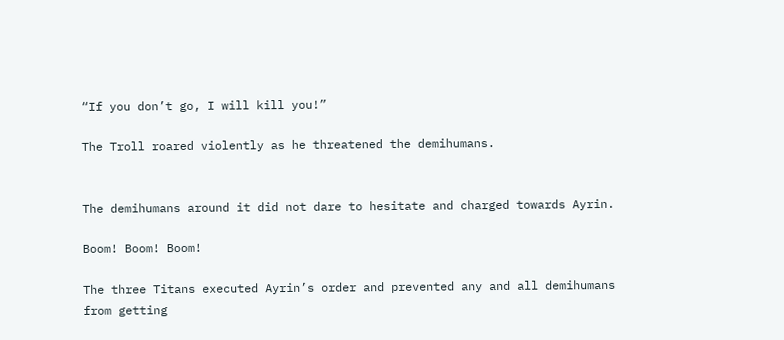“If you don’t go, I will kill you!”

The Troll roared violently as he threatened the demihumans.


The demihumans around it did not dare to hesitate and charged towards Ayrin.

Boom! Boom! Boom!

The three Titans executed Ayrin’s order and prevented any and all demihumans from getting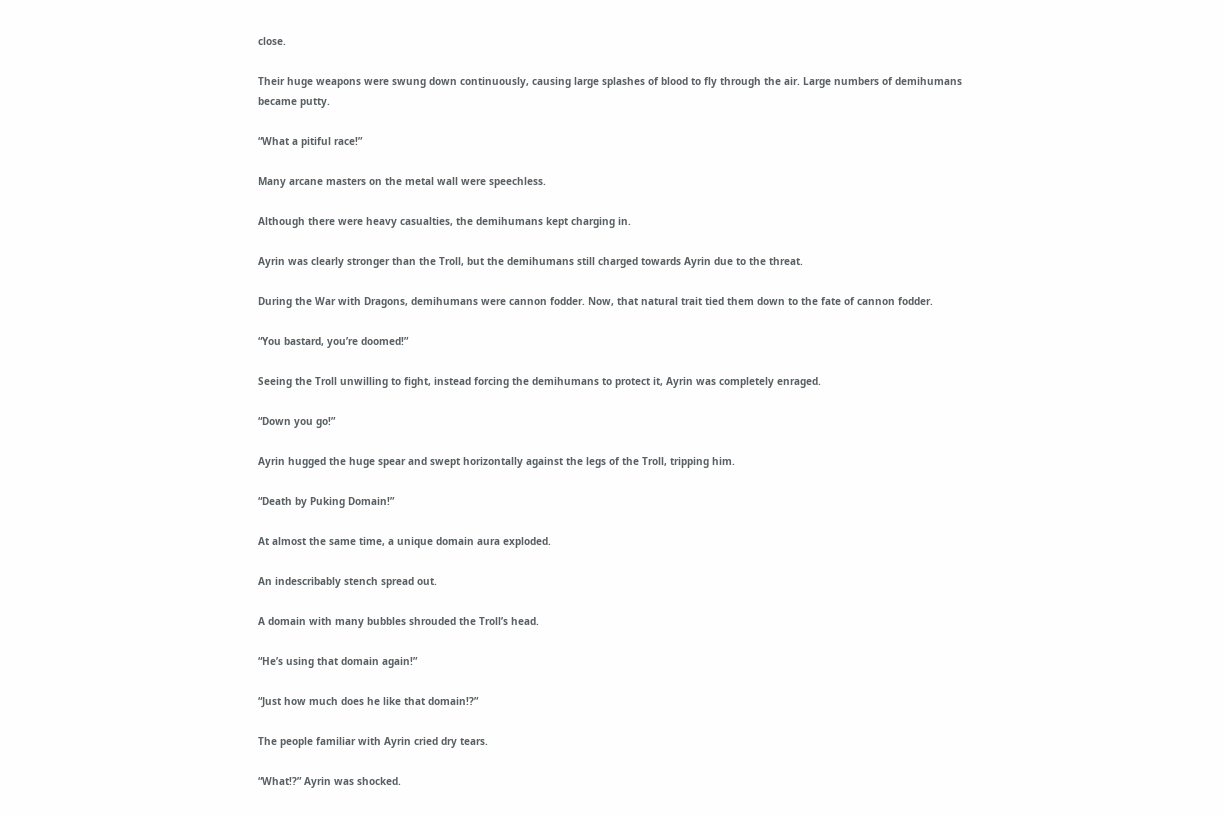close.

Their huge weapons were swung down continuously, causing large splashes of blood to fly through the air. Large numbers of demihumans became putty.

“What a pitiful race!”

Many arcane masters on the metal wall were speechless.

Although there were heavy casualties, the demihumans kept charging in.

Ayrin was clearly stronger than the Troll, but the demihumans still charged towards Ayrin due to the threat.

During the War with Dragons, demihumans were cannon fodder. Now, that natural trait tied them down to the fate of cannon fodder.

“You bastard, you’re doomed!”

Seeing the Troll unwilling to fight, instead forcing the demihumans to protect it, Ayrin was completely enraged.

“Down you go!”

Ayrin hugged the huge spear and swept horizontally against the legs of the Troll, tripping him.

“Death by Puking Domain!”

At almost the same time, a unique domain aura exploded.

An indescribably stench spread out.

A domain with many bubbles shrouded the Troll’s head.

“He’s using that domain again!”

“Just how much does he like that domain!?”

The people familiar with Ayrin cried dry tears.

“What!?” Ayrin was shocked.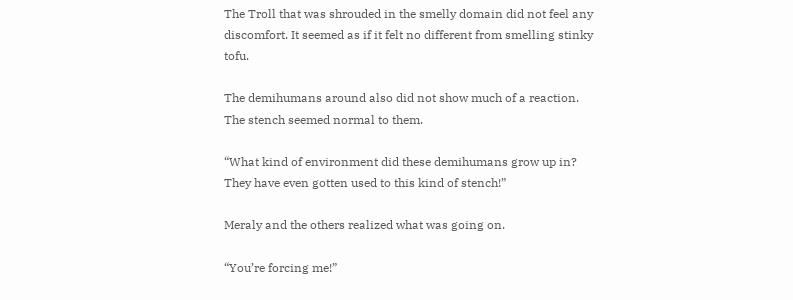The Troll that was shrouded in the smelly domain did not feel any discomfort. It seemed as if it felt no different from smelling stinky tofu.

The demihumans around also did not show much of a reaction. The stench seemed normal to them.

“What kind of environment did these demihumans grow up in? They have even gotten used to this kind of stench!”

Meraly and the others realized what was going on.

“You’re forcing me!”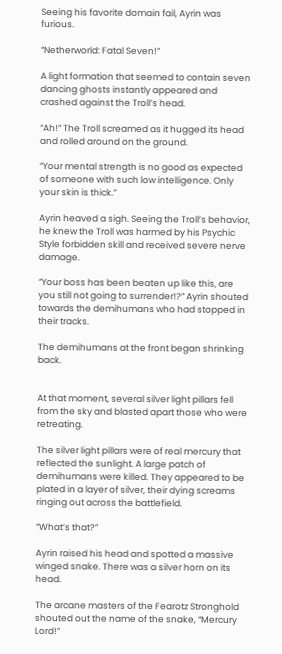Seeing his favorite domain fail, Ayrin was furious.

“Netherworld: Fatal Seven!”

A light formation that seemed to contain seven dancing ghosts instantly appeared and crashed against the Troll’s head.

“Ah!” The Troll screamed as it hugged its head and rolled around on the ground.

“Your mental strength is no good as expected of someone with such low intelligence. Only your skin is thick.”

Ayrin heaved a sigh. Seeing the Troll’s behavior, he knew the Troll was harmed by his Psychic Style forbidden skill and received severe nerve damage.

“Your boss has been beaten up like this, are you still not going to surrender!?” Ayrin shouted towards the demihumans who had stopped in their tracks.

The demihumans at the front began shrinking back.


At that moment, several silver light pillars fell from the sky and blasted apart those who were retreating.

The silver light pillars were of real mercury that reflected the sunlight. A large patch of demihumans were killed. They appeared to be plated in a layer of silver, their dying screams ringing out across the battlefield.

“What’s that?”

Ayrin raised his head and spotted a massive winged snake. There was a silver horn on its head.

The arcane masters of the Fearotz Stronghold shouted out the name of the snake, “Mercury Lord!”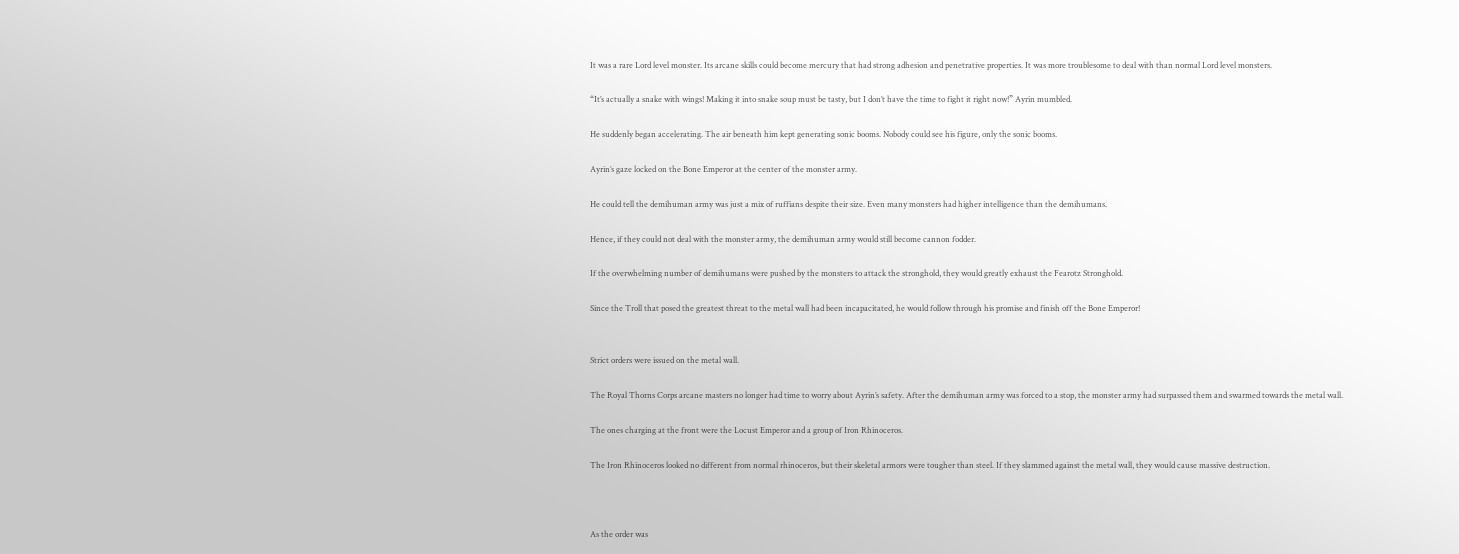It was a rare Lord level monster. Its arcane skills could become mercury that had strong adhesion and penetrative properties. It was more troublesome to deal with than normal Lord level monsters.

“It’s actually a snake with wings! Making it into snake soup must be tasty, but I don’t have the time to fight it right now!” Ayrin mumbled.

He suddenly began accelerating. The air beneath him kept generating sonic booms. Nobody could see his figure, only the sonic booms.

Ayrin’s gaze locked on the Bone Emperor at the center of the monster army.

He could tell the demihuman army was just a mix of ruffians despite their size. Even many monsters had higher intelligence than the demihumans.

Hence, if they could not deal with the monster army, the demihuman army would still become cannon fodder.

If the overwhelming number of demihumans were pushed by the monsters to attack the stronghold, they would greatly exhaust the Fearotz Stronghold.

Since the Troll that posed the greatest threat to the metal wall had been incapacitated, he would follow through his promise and finish off the Bone Emperor!


Strict orders were issued on the metal wall.

The Royal Thorns Corps arcane masters no longer had time to worry about Ayrin’s safety. After the demihuman army was forced to a stop, the monster army had surpassed them and swarmed towards the metal wall.

The ones charging at the front were the Locust Emperor and a group of Iron Rhinoceros.

The Iron Rhinoceros looked no different from normal rhinoceros, but their skeletal armors were tougher than steel. If they slammed against the metal wall, they would cause massive destruction.



As the order was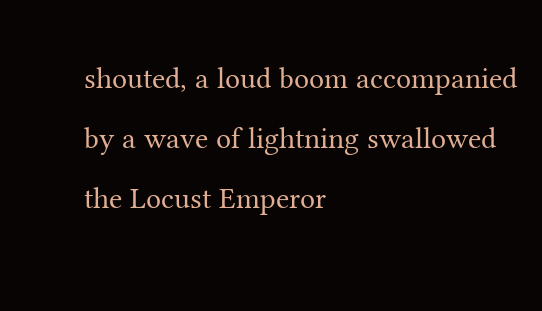shouted, a loud boom accompanied by a wave of lightning swallowed the Locust Emperor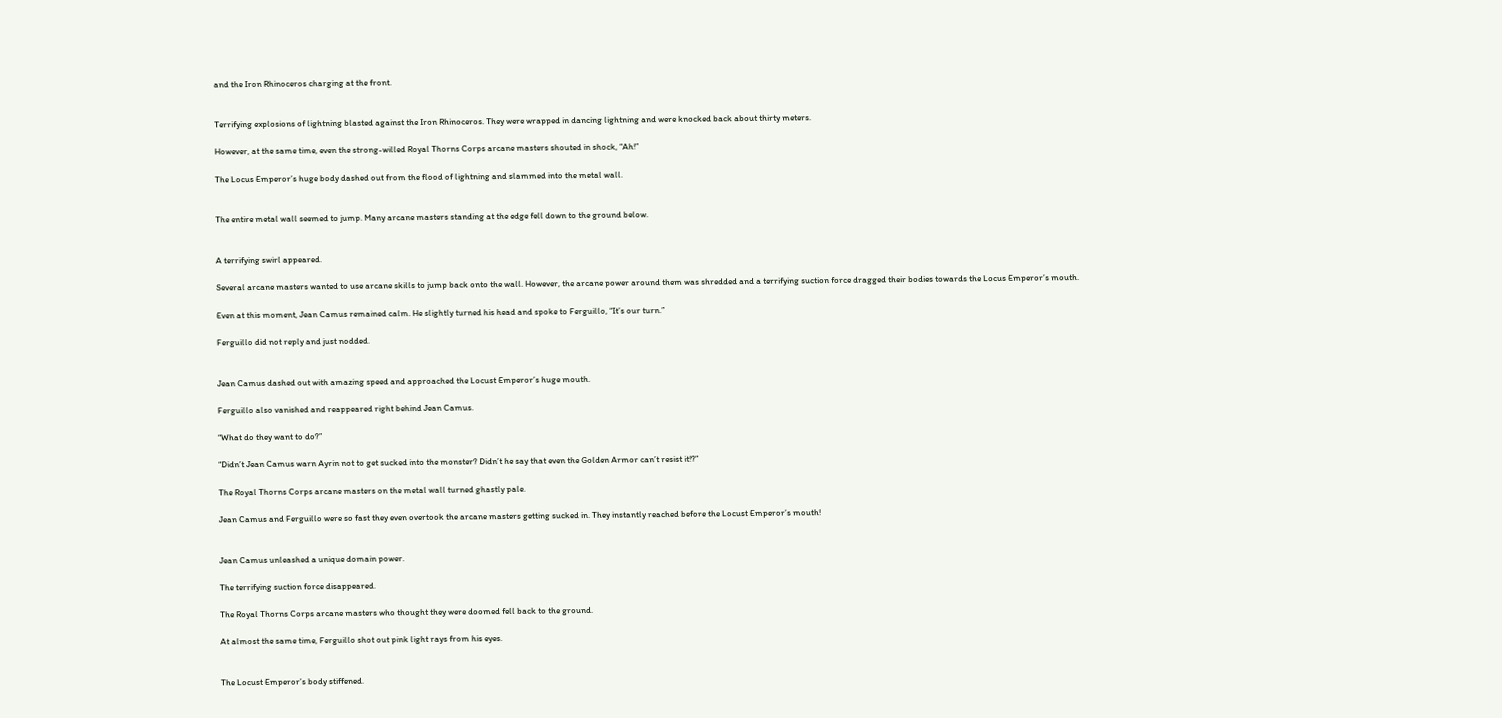and the Iron Rhinoceros charging at the front.


Terrifying explosions of lightning blasted against the Iron Rhinoceros. They were wrapped in dancing lightning and were knocked back about thirty meters.

However, at the same time, even the strong-willed Royal Thorns Corps arcane masters shouted in shock, “Ah!”

The Locus Emperor’s huge body dashed out from the flood of lightning and slammed into the metal wall.


The entire metal wall seemed to jump. Many arcane masters standing at the edge fell down to the ground below.


A terrifying swirl appeared.

Several arcane masters wanted to use arcane skills to jump back onto the wall. However, the arcane power around them was shredded and a terrifying suction force dragged their bodies towards the Locus Emperor’s mouth.

Even at this moment, Jean Camus remained calm. He slightly turned his head and spoke to Ferguillo, “It’s our turn.”

Ferguillo did not reply and just nodded.


Jean Camus dashed out with amazing speed and approached the Locust Emperor’s huge mouth.

Ferguillo also vanished and reappeared right behind Jean Camus.

“What do they want to do?”

“Didn’t Jean Camus warn Ayrin not to get sucked into the monster? Didn’t he say that even the Golden Armor can’t resist it!?”

The Royal Thorns Corps arcane masters on the metal wall turned ghastly pale.

Jean Camus and Ferguillo were so fast they even overtook the arcane masters getting sucked in. They instantly reached before the Locust Emperor’s mouth!


Jean Camus unleashed a unique domain power.

The terrifying suction force disappeared.

The Royal Thorns Corps arcane masters who thought they were doomed fell back to the ground.

At almost the same time, Ferguillo shot out pink light rays from his eyes.


The Locust Emperor’s body stiffened.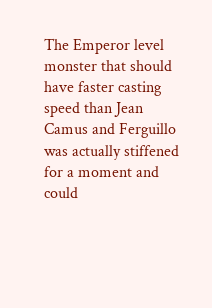The Emperor level monster that should have faster casting speed than Jean Camus and Ferguillo was actually stiffened for a moment and could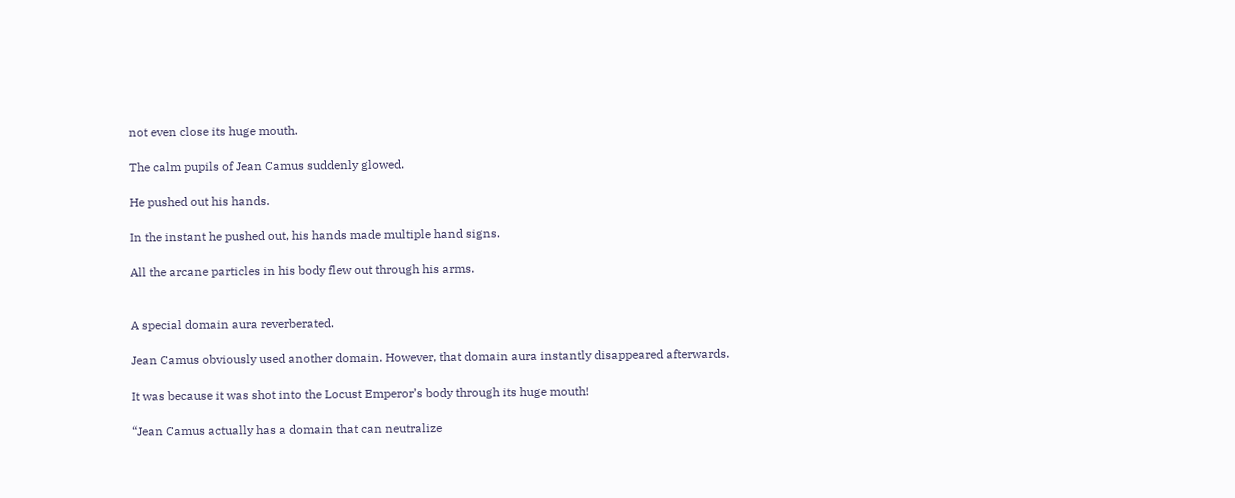not even close its huge mouth.

The calm pupils of Jean Camus suddenly glowed.

He pushed out his hands.

In the instant he pushed out, his hands made multiple hand signs.

All the arcane particles in his body flew out through his arms.


A special domain aura reverberated.

Jean Camus obviously used another domain. However, that domain aura instantly disappeared afterwards.

It was because it was shot into the Locust Emperor’s body through its huge mouth!

“Jean Camus actually has a domain that can neutralize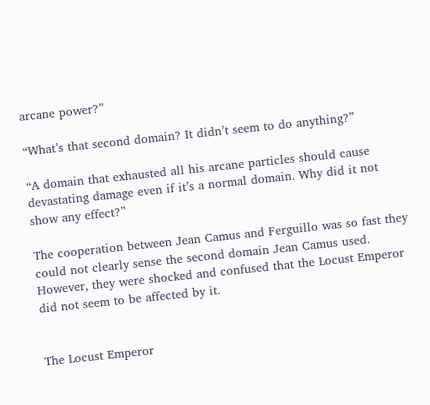arcane power?”

“What’s that second domain? It didn’t seem to do anything?”

“A domain that exhausted all his arcane particles should cause devastating damage even if it’s a normal domain. Why did it not show any effect?”

The cooperation between Jean Camus and Ferguillo was so fast they could not clearly sense the second domain Jean Camus used. However, they were shocked and confused that the Locust Emperor did not seem to be affected by it.


The Locust Emperor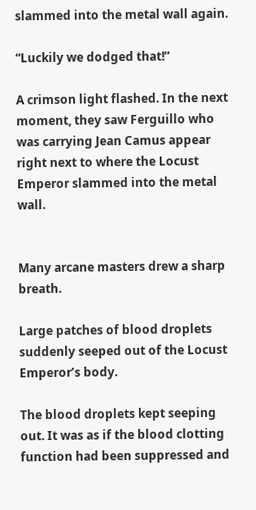slammed into the metal wall again.

“Luckily we dodged that!”

A crimson light flashed. In the next moment, they saw Ferguillo who was carrying Jean Camus appear right next to where the Locust Emperor slammed into the metal wall.


Many arcane masters drew a sharp breath.

Large patches of blood droplets suddenly seeped out of the Locust Emperor’s body.

The blood droplets kept seeping out. It was as if the blood clotting function had been suppressed and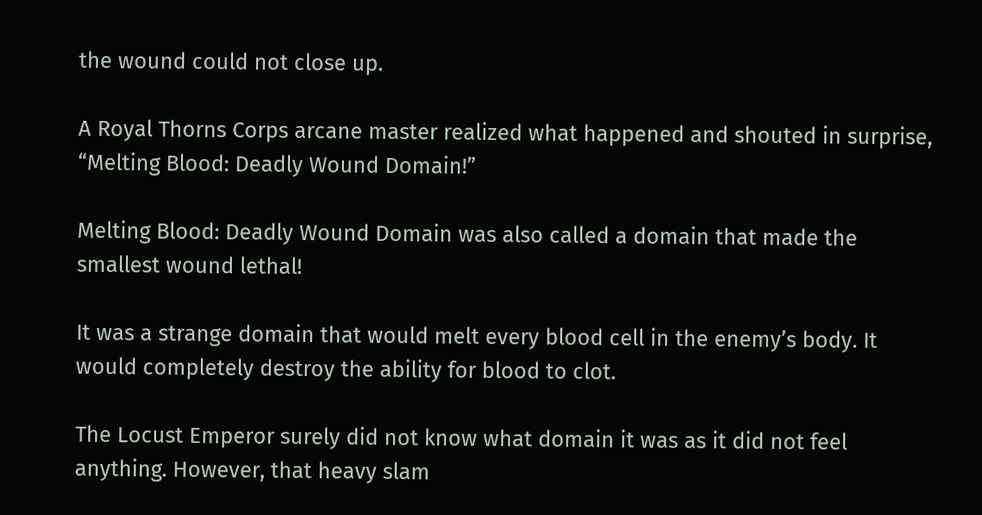the wound could not close up.

A Royal Thorns Corps arcane master realized what happened and shouted in surprise, “Melting Blood: Deadly Wound Domain!”

Melting Blood: Deadly Wound Domain was also called a domain that made the smallest wound lethal!

It was a strange domain that would melt every blood cell in the enemy’s body. It would completely destroy the ability for blood to clot.

The Locust Emperor surely did not know what domain it was as it did not feel anything. However, that heavy slam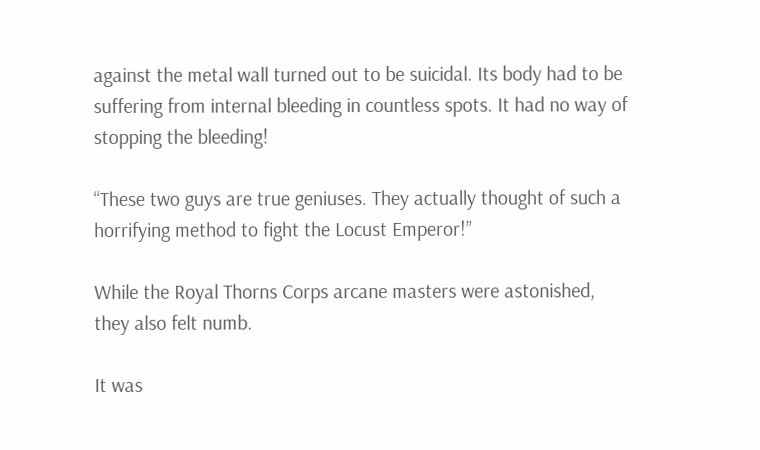against the metal wall turned out to be suicidal. Its body had to be suffering from internal bleeding in countless spots. It had no way of stopping the bleeding!

“These two guys are true geniuses. They actually thought of such a horrifying method to fight the Locust Emperor!”

While the Royal Thorns Corps arcane masters were astonished, they also felt numb.

It was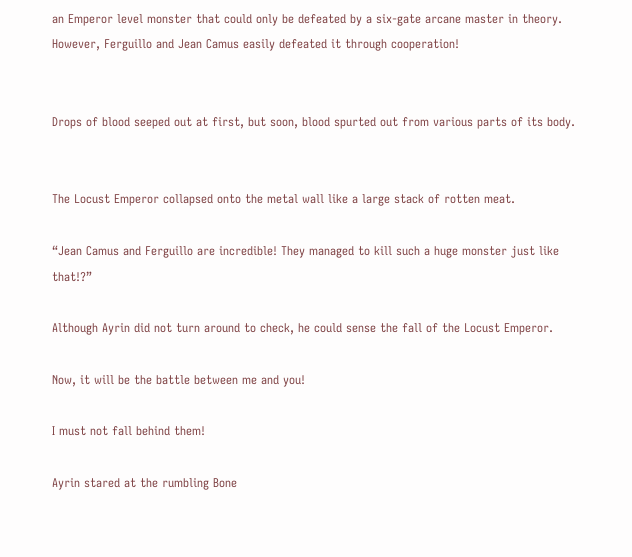an Emperor level monster that could only be defeated by a six-gate arcane master in theory. However, Ferguillo and Jean Camus easily defeated it through cooperation!


Drops of blood seeped out at first, but soon, blood spurted out from various parts of its body.


The Locust Emperor collapsed onto the metal wall like a large stack of rotten meat.

“Jean Camus and Ferguillo are incredible! They managed to kill such a huge monster just like that!?”

Although Ayrin did not turn around to check, he could sense the fall of the Locust Emperor.

Now, it will be the battle between me and you!

I must not fall behind them!

Ayrin stared at the rumbling Bone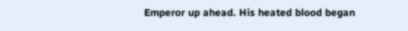Emperor up ahead. His heated blood began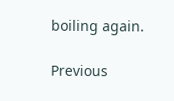boiling again.

Previous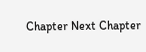Chapter Next Chapter